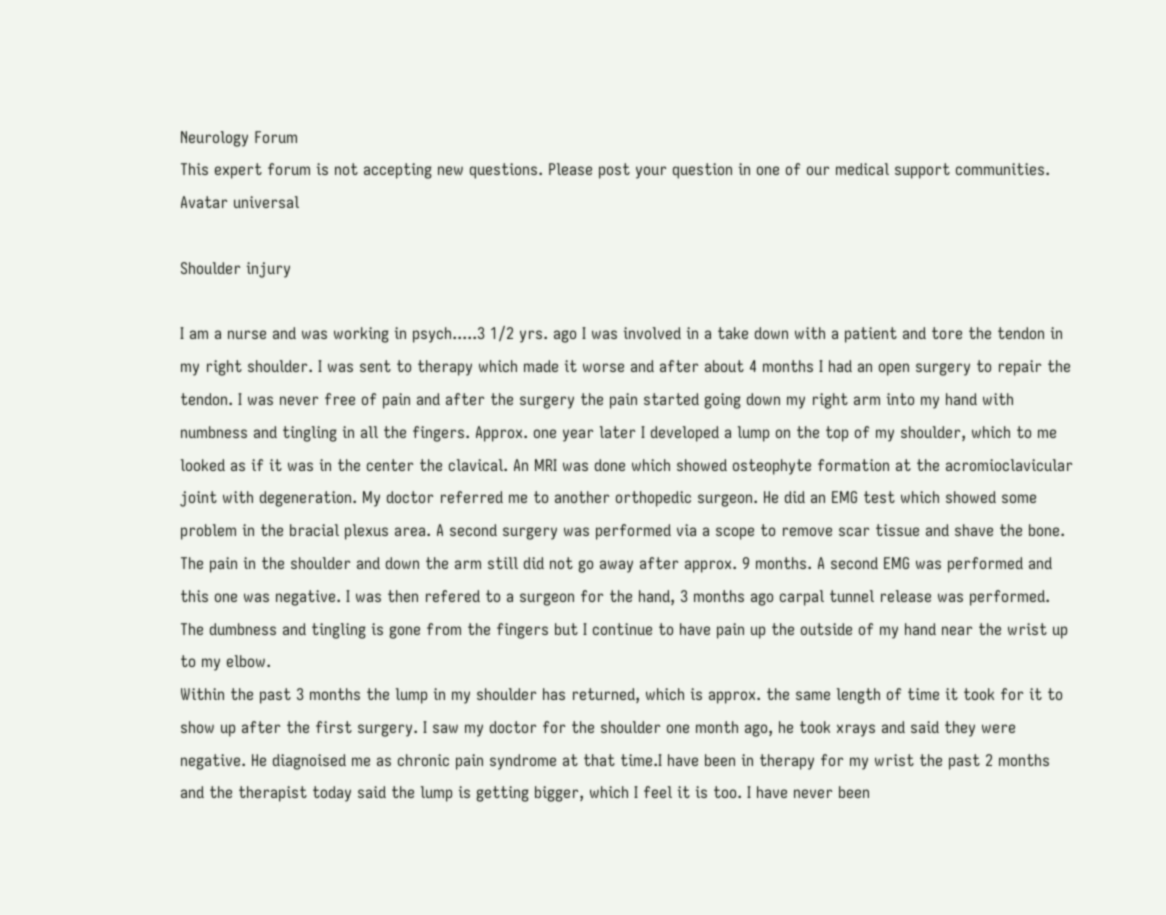Neurology Forum
This expert forum is not accepting new questions. Please post your question in one of our medical support communities.
Avatar universal

Shoulder injury

I am a nurse and was working in psych.....3 1/2 yrs. ago I was involved in a take down with a patient and tore the tendon in my right shoulder. I was sent to therapy which made it worse and after about 4 months I had an open surgery to repair the tendon. I was never free of pain and after the surgery the pain started going down my right arm into my hand with numbness and tingling in all the fingers. Approx. one year later I developed a lump on the top of my shoulder, which to me looked as if it was in the center the clavical. An MRI was done which showed osteophyte formation at the acromioclavicular joint with degeneration. My doctor referred me to another orthopedic surgeon. He did an EMG test which showed some problem in the bracial plexus area. A second surgery was performed via a scope to remove scar tissue and shave the bone.
The pain in the shoulder and down the arm still did not go away after approx. 9 months. A second EMG was performed and this one was negative. I was then refered to a surgeon for the hand, 3 months ago carpal tunnel release was performed. The dumbness and tingling is gone from the fingers but I continue to have pain up the outside of my hand near the wrist up to my elbow.
Within the past 3 months the lump in my shoulder has returned, which is approx. the same length of time it took for it to show up after the first surgery. I saw my doctor for the shoulder one month ago, he took xrays and said they were negative. He diagnoised me as chronic pain syndrome at that time.I have been in therapy for my wrist the past 2 months and the therapist today said the lump is getting bigger, which I feel it is too. I have never been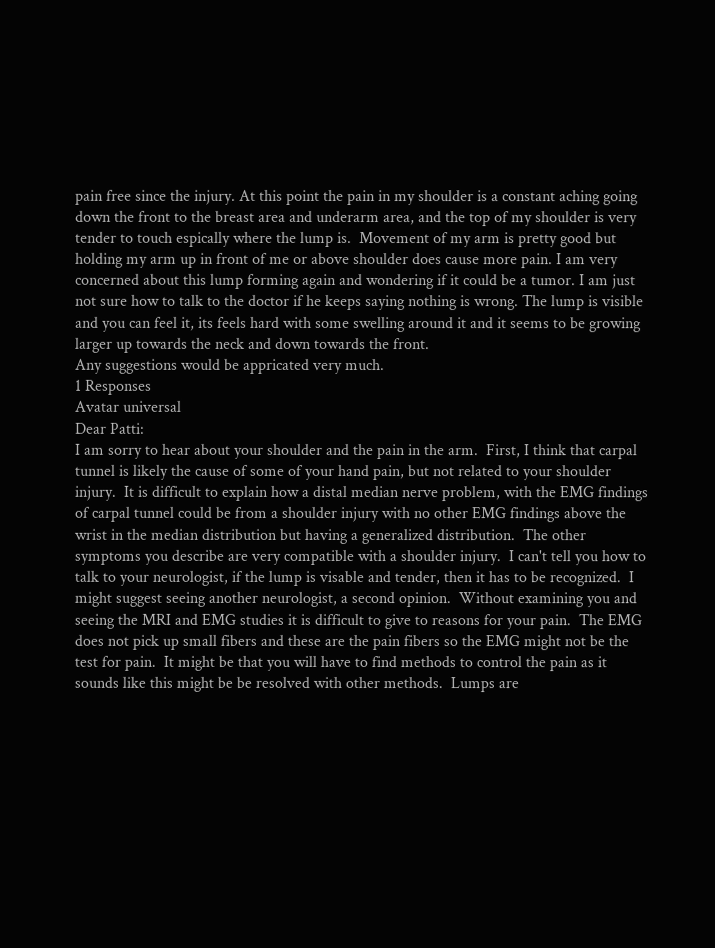pain free since the injury. At this point the pain in my shoulder is a constant aching going down the front to the breast area and underarm area, and the top of my shoulder is very tender to touch espically where the lump is.  Movement of my arm is pretty good but holding my arm up in front of me or above shoulder does cause more pain. I am very concerned about this lump forming again and wondering if it could be a tumor. I am just not sure how to talk to the doctor if he keeps saying nothing is wrong. The lump is visible and you can feel it, its feels hard with some swelling around it and it seems to be growing larger up towards the neck and down towards the front.
Any suggestions would be appricated very much.
1 Responses
Avatar universal
Dear Patti:
I am sorry to hear about your shoulder and the pain in the arm.  First, I think that carpal tunnel is likely the cause of some of your hand pain, but not related to your shoulder injury.  It is difficult to explain how a distal median nerve problem, with the EMG findings of carpal tunnel could be from a shoulder injury with no other EMG findings above the wrist in the median distribution but having a generalized distribution.  The other symptoms you describe are very compatible with a shoulder injury.  I can't tell you how to talk to your neurologist, if the lump is visable and tender, then it has to be recognized.  I might suggest seeing another neurologist, a second opinion.  Without examining you and seeing the MRI and EMG studies it is difficult to give to reasons for your pain.  The EMG does not pick up small fibers and these are the pain fibers so the EMG might not be the test for pain.  It might be that you will have to find methods to control the pain as it sounds like this might be be resolved with other methods.  Lumps are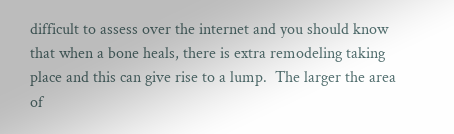difficult to assess over the internet and you should know that when a bone heals, there is extra remodeling taking place and this can give rise to a lump.  The larger the area of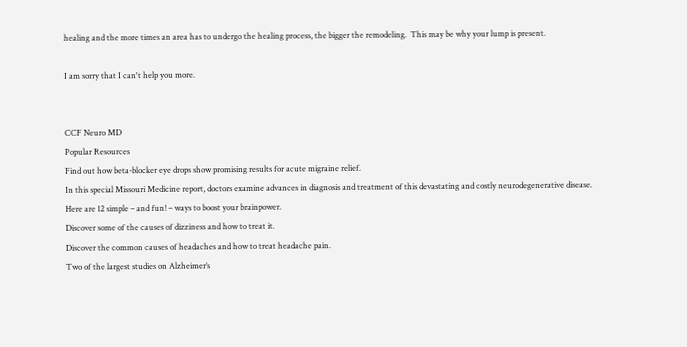healing and the more times an area has to undergo the healing process, the bigger the remodeling.  This may be why your lump is present.

I am sorry that I can't help you more.


CCF Neuro MD
Popular Resources
Find out how beta-blocker eye drops show promising results for acute migraine relief.
In this special Missouri Medicine report, doctors examine advances in diagnosis and treatment of this devastating and costly neurodegenerative disease.
Here are 12 simple – and fun! – ways to boost your brainpower.
Discover some of the causes of dizziness and how to treat it.
Discover the common causes of headaches and how to treat headache pain.
Two of the largest studies on Alzheimer’s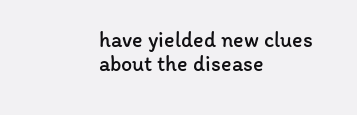have yielded new clues about the disease